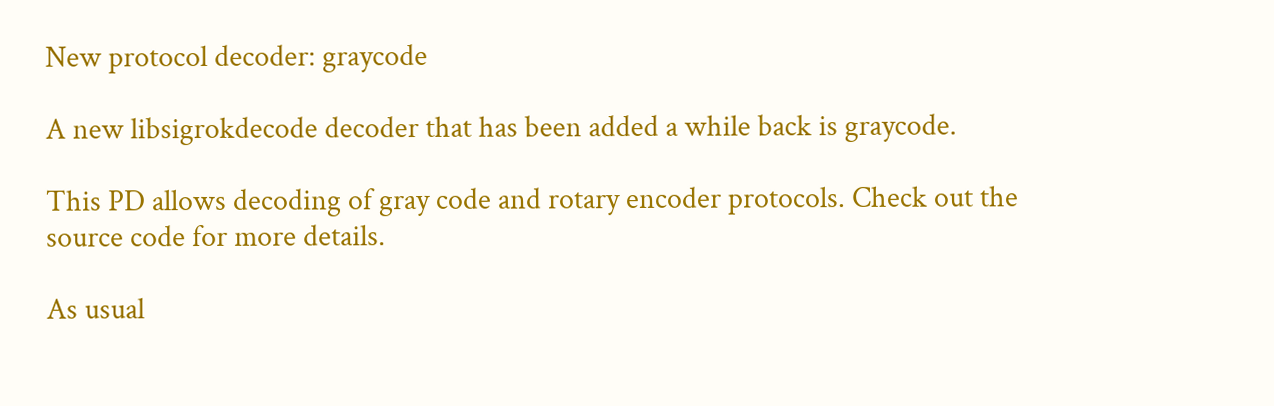New protocol decoder: graycode

A new libsigrokdecode decoder that has been added a while back is graycode.

This PD allows decoding of gray code and rotary encoder protocols. Check out the source code for more details.

As usual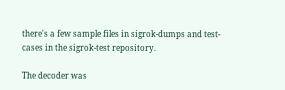there's a few sample files in sigrok-dumps and test-cases in the sigrok-test repository.

The decoder was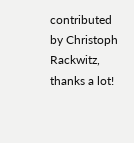contributed by Christoph Rackwitz, thanks a lot!